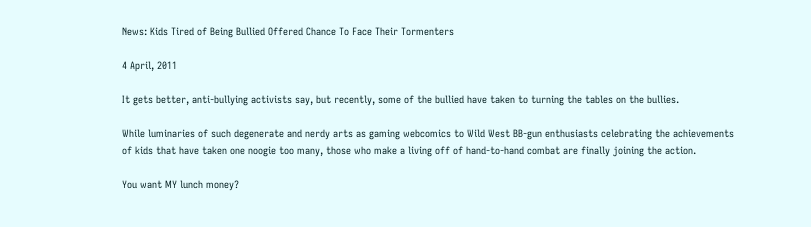News: Kids Tired of Being Bullied Offered Chance To Face Their Tormenters

4 April, 2011

It gets better, anti-bullying activists say, but recently, some of the bullied have taken to turning the tables on the bullies.

While luminaries of such degenerate and nerdy arts as gaming webcomics to Wild West BB-gun enthusiasts celebrating the achievements of kids that have taken one noogie too many, those who make a living off of hand-to-hand combat are finally joining the action.

You want MY lunch money?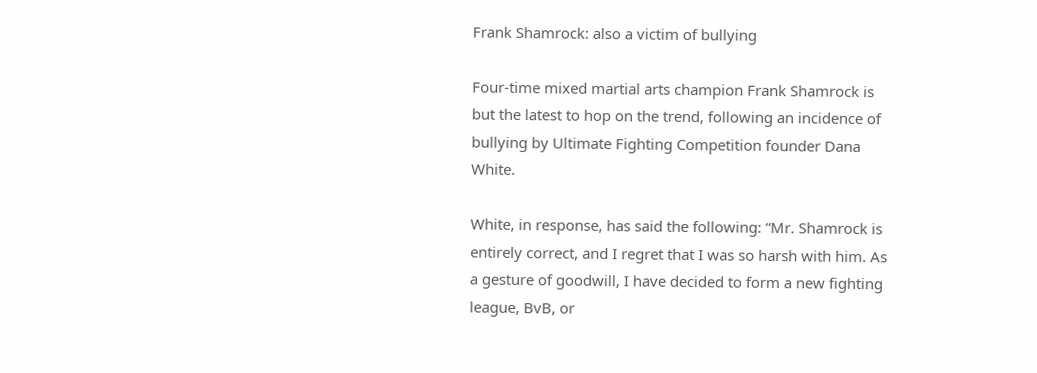Frank Shamrock: also a victim of bullying

Four-time mixed martial arts champion Frank Shamrock is but the latest to hop on the trend, following an incidence of bullying by Ultimate Fighting Competition founder Dana White.

White, in response, has said the following: “Mr. Shamrock is entirely correct, and I regret that I was so harsh with him. As a gesture of goodwill, I have decided to form a new fighting league, BvB, or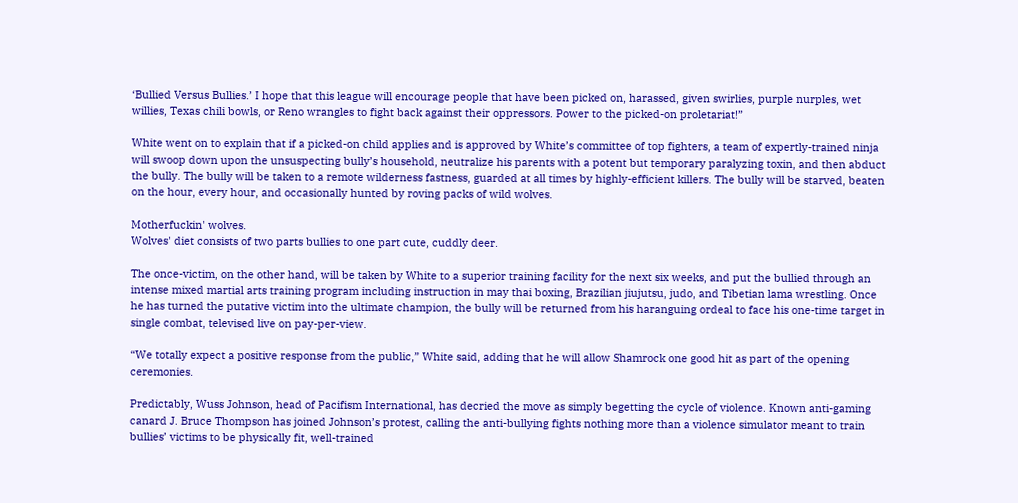‘Bullied Versus Bullies.’ I hope that this league will encourage people that have been picked on, harassed, given swirlies, purple nurples, wet willies, Texas chili bowls, or Reno wrangles to fight back against their oppressors. Power to the picked-on proletariat!”

White went on to explain that if a picked-on child applies and is approved by White’s committee of top fighters, a team of expertly-trained ninja will swoop down upon the unsuspecting bully’s household, neutralize his parents with a potent but temporary paralyzing toxin, and then abduct the bully. The bully will be taken to a remote wilderness fastness, guarded at all times by highly-efficient killers. The bully will be starved, beaten on the hour, every hour, and occasionally hunted by roving packs of wild wolves.

Motherfuckin' wolves.
Wolves' diet consists of two parts bullies to one part cute, cuddly deer.

The once-victim, on the other hand, will be taken by White to a superior training facility for the next six weeks, and put the bullied through an intense mixed martial arts training program including instruction in may thai boxing, Brazilian jiujutsu, judo, and Tibetian lama wrestling. Once he has turned the putative victim into the ultimate champion, the bully will be returned from his haranguing ordeal to face his one-time target in single combat, televised live on pay-per-view.

“We totally expect a positive response from the public,” White said, adding that he will allow Shamrock one good hit as part of the opening ceremonies.

Predictably, Wuss Johnson, head of Pacifism International, has decried the move as simply begetting the cycle of violence. Known anti-gaming canard J. Bruce Thompson has joined Johnson’s protest, calling the anti-bullying fights nothing more than a violence simulator meant to train bullies’ victims to be physically fit, well-trained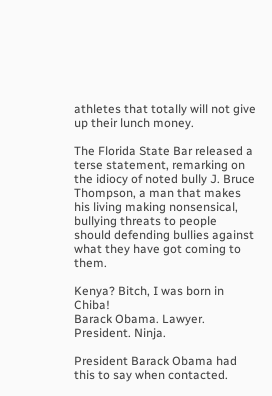athletes that totally will not give up their lunch money.

The Florida State Bar released a terse statement, remarking on the idiocy of noted bully J. Bruce Thompson, a man that makes his living making nonsensical, bullying threats to people should defending bullies against what they have got coming to them.

Kenya? Bitch, I was born in Chiba!
Barack Obama. Lawyer. President. Ninja.

President Barack Obama had this to say when contacted.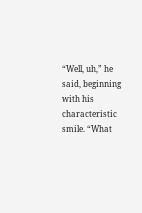“Well, uh,” he said, beginning with his characteristic smile. “What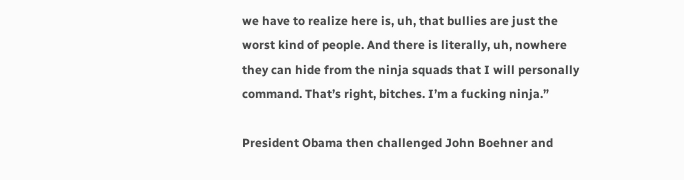we have to realize here is, uh, that bullies are just the worst kind of people. And there is literally, uh, nowhere they can hide from the ninja squads that I will personally command. That’s right, bitches. I’m a fucking ninja.”

President Obama then challenged John Boehner and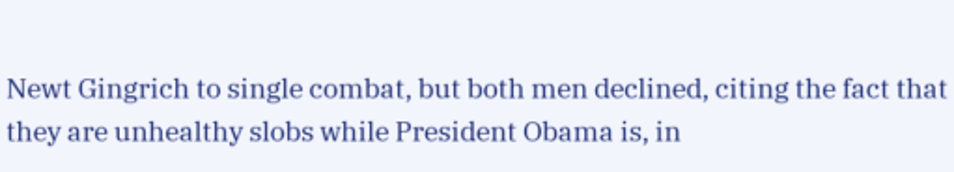Newt Gingrich to single combat, but both men declined, citing the fact that they are unhealthy slobs while President Obama is, in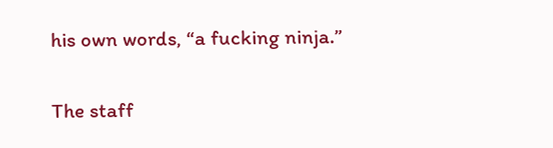his own words, “a fucking ninja.”

The staff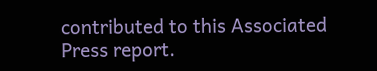contributed to this Associated Press report.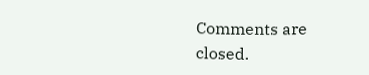Comments are closed.